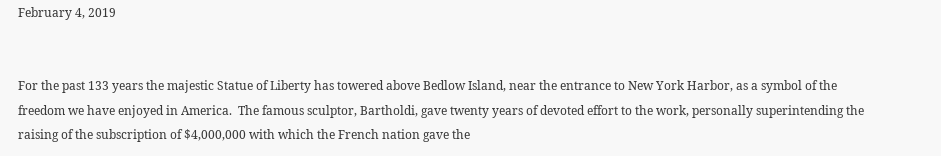February 4, 2019


For the past 133 years the majestic Statue of Liberty has towered above Bedlow Island, near the entrance to New York Harbor, as a symbol of the freedom we have enjoyed in America.  The famous sculptor, Bartholdi, gave twenty years of devoted effort to the work, personally superintending the raising of the subscription of $4,000,000 with which the French nation gave the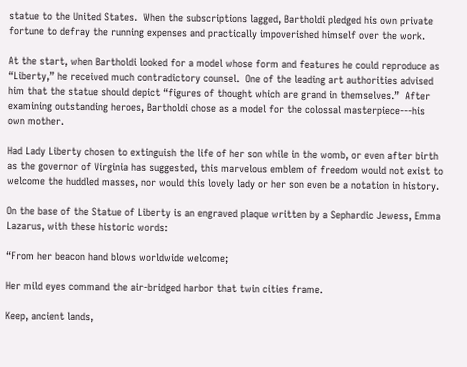statue to the United States.  When the subscriptions lagged, Bartholdi pledged his own private fortune to defray the running expenses and practically impoverished himself over the work.

At the start, when Bartholdi looked for a model whose form and features he could reproduce as “Liberty,” he received much contradictory counsel.  One of the leading art authorities advised him that the statue should depict “figures of thought which are grand in themselves.”  After examining outstanding heroes, Bartholdi chose as a model for the colossal masterpiece---his own mother.

Had Lady Liberty chosen to extinguish the life of her son while in the womb, or even after birth as the governor of Virginia has suggested, this marvelous emblem of freedom would not exist to welcome the huddled masses, nor would this lovely lady or her son even be a notation in history.

On the base of the Statue of Liberty is an engraved plaque written by a Sephardic Jewess, Emma Lazarus, with these historic words:

“From her beacon hand blows worldwide welcome;

Her mild eyes command the air-bridged harbor that twin cities frame.

Keep, ancient lands,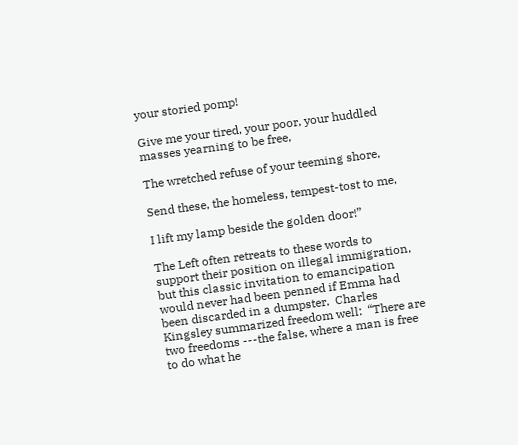your storied pomp!

Give me your tired, your poor, your huddled masses yearning to be free,

The wretched refuse of your teeming shore,

Send these, the homeless, tempest-tost to me,

I lift my lamp beside the golden door!”

The Left often retreats to these words to support their position on illegal immigration, but this classic invitation to emancipation would never had been penned if Emma had been discarded in a dumpster.  Charles Kingsley summarized freedom well:  “There are two freedoms ---the false, where a man is free to do what he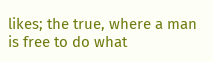likes; the true, where a man is free to do what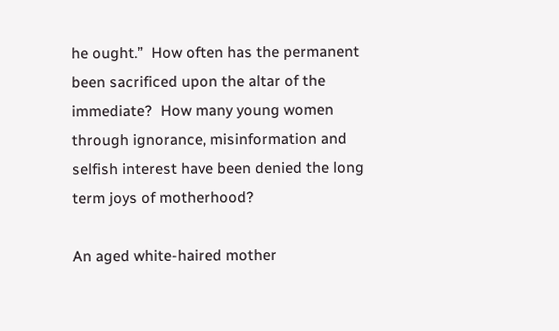he ought.”  How often has the permanent been sacrificed upon the altar of the immediate?  How many young women through ignorance, misinformation and selfish interest have been denied the long term joys of motherhood?

An aged white-haired mother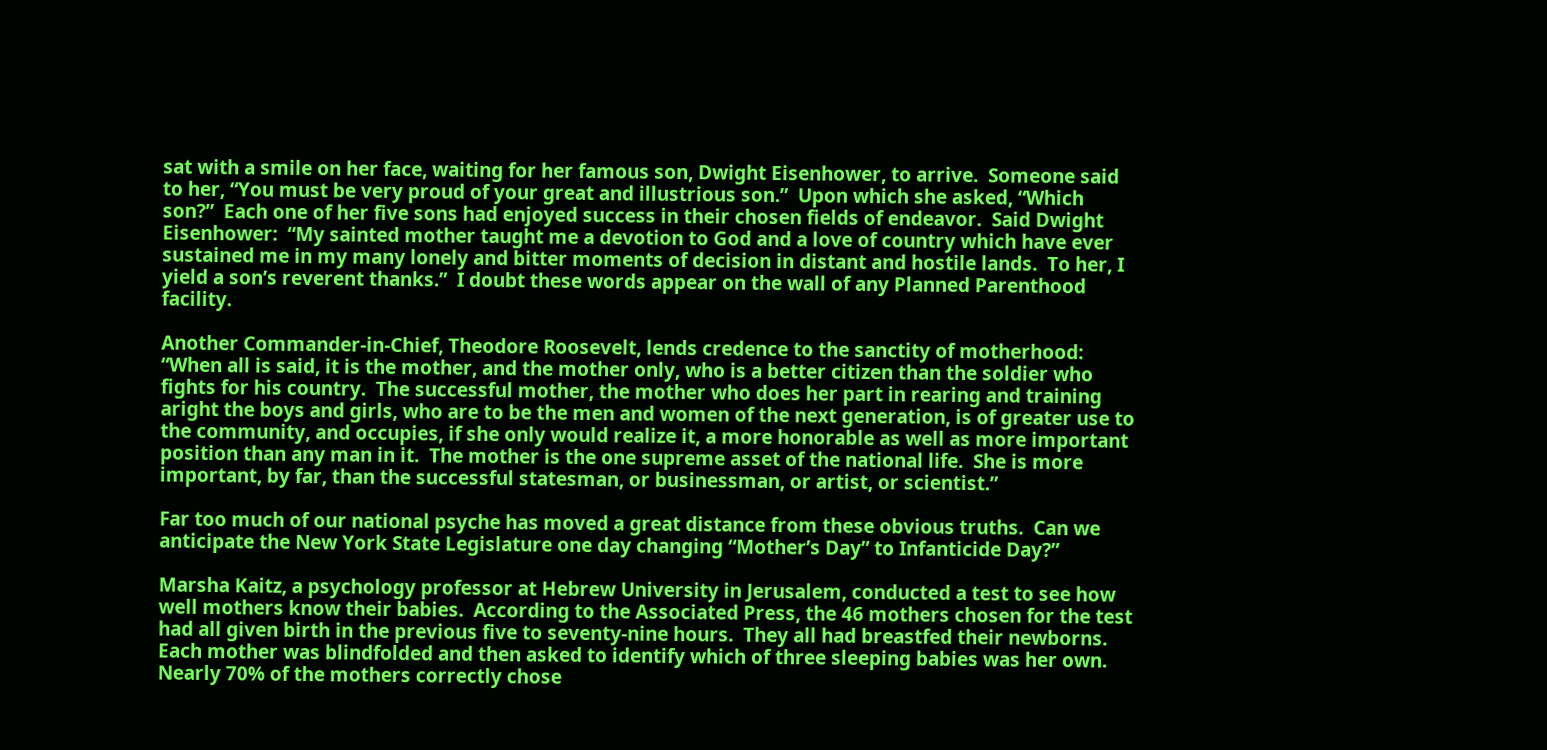sat with a smile on her face, waiting for her famous son, Dwight Eisenhower, to arrive.  Someone said to her, “You must be very proud of your great and illustrious son.”  Upon which she asked, “Which son?”  Each one of her five sons had enjoyed success in their chosen fields of endeavor.  Said Dwight Eisenhower:  “My sainted mother taught me a devotion to God and a love of country which have ever sustained me in my many lonely and bitter moments of decision in distant and hostile lands.  To her, I yield a son’s reverent thanks.”  I doubt these words appear on the wall of any Planned Parenthood facility.

Another Commander-in-Chief, Theodore Roosevelt, lends credence to the sanctity of motherhood: “When all is said, it is the mother, and the mother only, who is a better citizen than the soldier who fights for his country.  The successful mother, the mother who does her part in rearing and training aright the boys and girls, who are to be the men and women of the next generation, is of greater use to the community, and occupies, if she only would realize it, a more honorable as well as more important position than any man in it.  The mother is the one supreme asset of the national life.  She is more important, by far, than the successful statesman, or businessman, or artist, or scientist.”

Far too much of our national psyche has moved a great distance from these obvious truths.  Can we anticipate the New York State Legislature one day changing “Mother’s Day” to Infanticide Day?”

Marsha Kaitz, a psychology professor at Hebrew University in Jerusalem, conducted a test to see how well mothers know their babies.  According to the Associated Press, the 46 mothers chosen for the test had all given birth in the previous five to seventy-nine hours.  They all had breastfed their newborns.  Each mother was blindfolded and then asked to identify which of three sleeping babies was her own.  Nearly 70% of the mothers correctly chose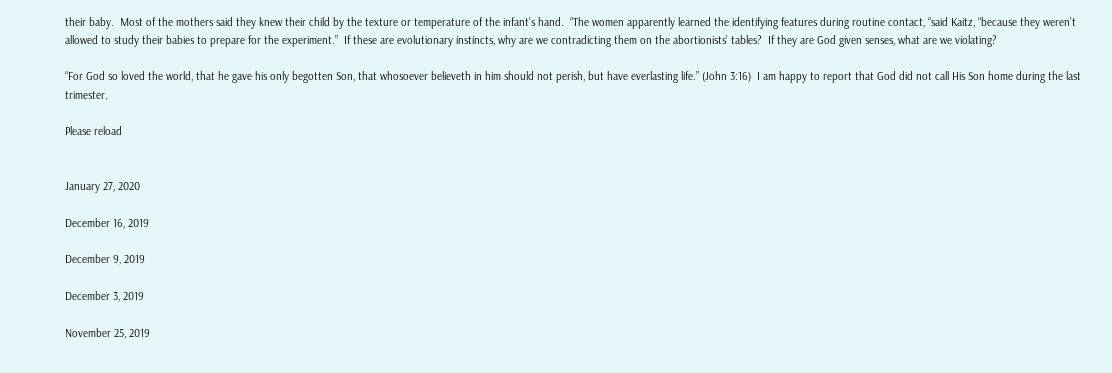their baby.  Most of the mothers said they knew their child by the texture or temperature of the infant’s hand.  “The women apparently learned the identifying features during routine contact, “said Kaitz, “because they weren’t allowed to study their babies to prepare for the experiment.”  If these are evolutionary instincts, why are we contradicting them on the abortionists’ tables?  If they are God given senses, what are we violating?

“For God so loved the world, that he gave his only begotten Son, that whosoever believeth in him should not perish, but have everlasting life.” (John 3:16)  I am happy to report that God did not call His Son home during the last trimester.

Please reload


January 27, 2020

December 16, 2019

December 9, 2019

December 3, 2019

November 25, 2019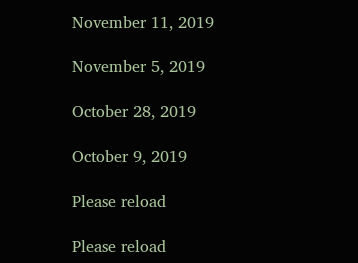November 11, 2019

November 5, 2019

October 28, 2019

October 9, 2019

Please reload

Please reload